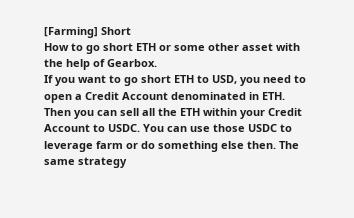[Farming] Short
How to go short ETH or some other asset with the help of Gearbox.
If you want to go short ETH to USD, you need to open a Credit Account denominated in ETH.
Then you can sell all the ETH within your Credit Account to USDC. You can use those USDC to leverage farm or do something else then. The same strategy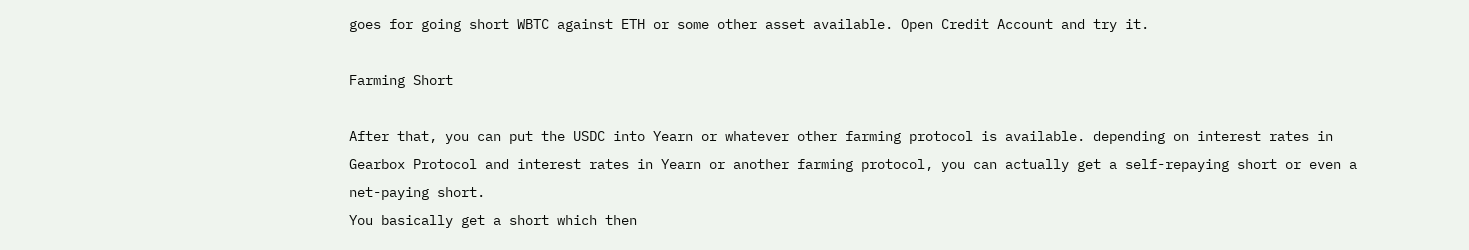goes for going short WBTC against ETH or some other asset available. Open Credit Account and try it.

Farming Short

After that, you can put the USDC into Yearn or whatever other farming protocol is available. depending on interest rates in Gearbox Protocol and interest rates in Yearn or another farming protocol, you can actually get a self-repaying short or even a net-paying short.
You basically get a short which then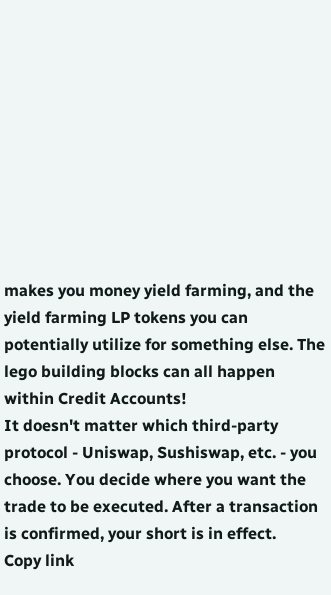makes you money yield farming, and the yield farming LP tokens you can potentially utilize for something else. The lego building blocks can all happen within Credit Accounts!
It doesn't matter which third-party protocol - Uniswap, Sushiswap, etc. - you choose. You decide where you want the trade to be executed. After a transaction is confirmed, your short is in effect.
Copy link